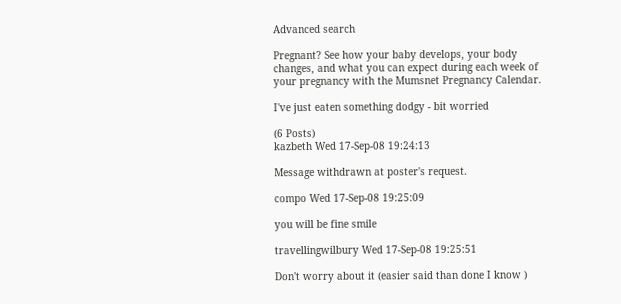Advanced search

Pregnant? See how your baby develops, your body changes, and what you can expect during each week of your pregnancy with the Mumsnet Pregnancy Calendar.

I've just eaten something dodgy - bit worried

(6 Posts)
kazbeth Wed 17-Sep-08 19:24:13

Message withdrawn at poster's request.

compo Wed 17-Sep-08 19:25:09

you will be fine smile

travellingwilbury Wed 17-Sep-08 19:25:51

Don't worry about it (easier said than done I know )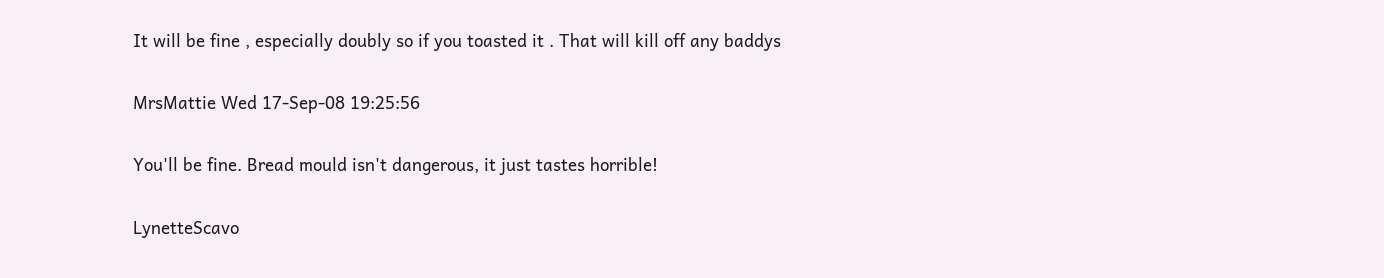It will be fine , especially doubly so if you toasted it . That will kill off any baddys

MrsMattie Wed 17-Sep-08 19:25:56

You'll be fine. Bread mould isn't dangerous, it just tastes horrible!

LynetteScavo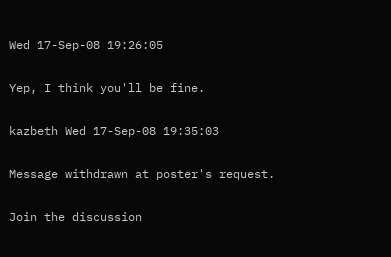Wed 17-Sep-08 19:26:05

Yep, I think you'll be fine.

kazbeth Wed 17-Sep-08 19:35:03

Message withdrawn at poster's request.

Join the discussion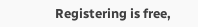Registering is free,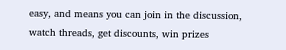easy, and means you can join in the discussion, watch threads, get discounts, win prizes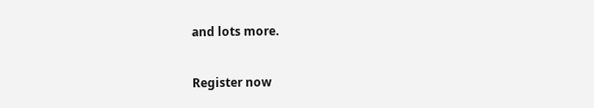and lots more.

Register now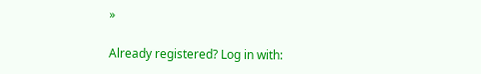»

Already registered? Log in with: